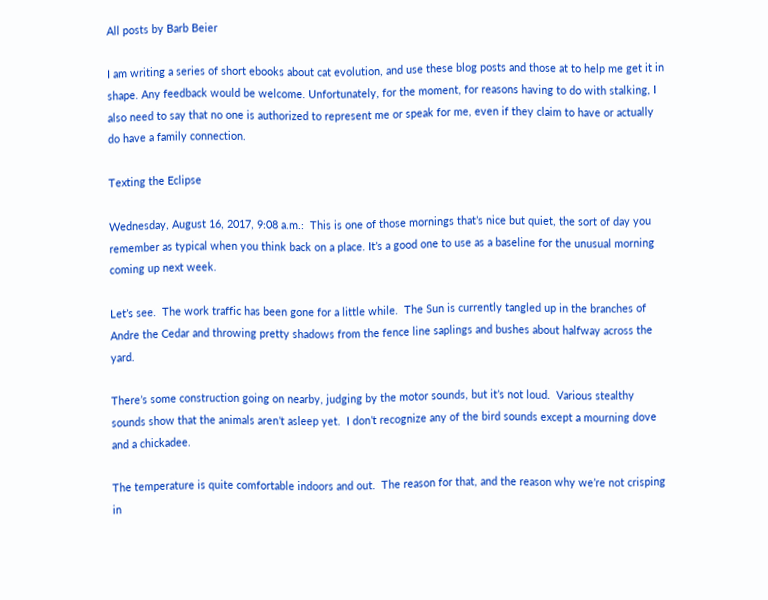All posts by Barb Beier

I am writing a series of short ebooks about cat evolution, and use these blog posts and those at to help me get it in shape. Any feedback would be welcome. Unfortunately, for the moment, for reasons having to do with stalking, I also need to say that no one is authorized to represent me or speak for me, even if they claim to have or actually do have a family connection.

Texting the Eclipse

Wednesday, August 16, 2017, 9:08 a.m.:  This is one of those mornings that’s nice but quiet, the sort of day you remember as typical when you think back on a place. It’s a good one to use as a baseline for the unusual morning coming up next week.

Let’s see.  The work traffic has been gone for a little while.  The Sun is currently tangled up in the branches of Andre the Cedar and throwing pretty shadows from the fence line saplings and bushes about halfway across the yard.

There’s some construction going on nearby, judging by the motor sounds, but it’s not loud.  Various stealthy sounds show that the animals aren’t asleep yet.  I don’t recognize any of the bird sounds except a mourning dove and a chickadee.

The temperature is quite comfortable indoors and out.  The reason for that, and the reason why we’re not crisping in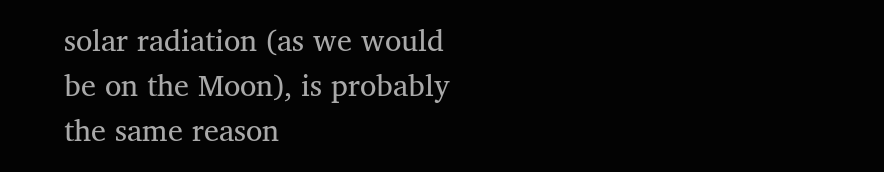solar radiation (as we would be on the Moon), is probably the same reason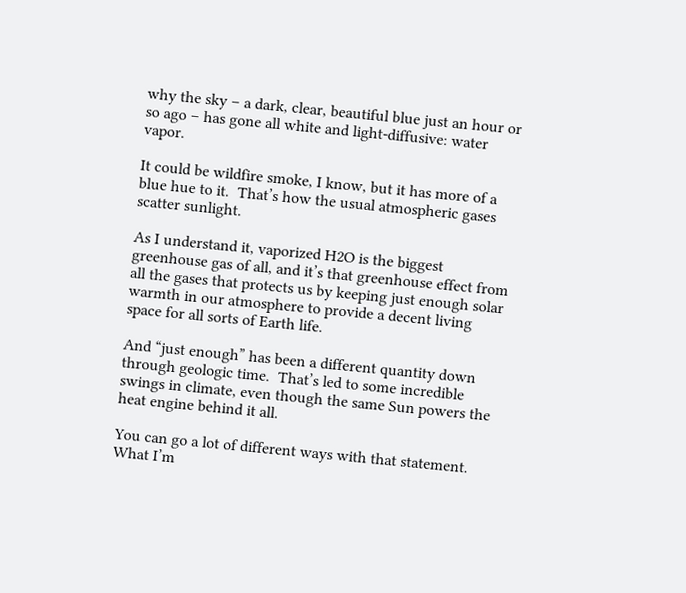why the sky – a dark, clear, beautiful blue just an hour or so ago – has gone all white and light-diffusive: water vapor.

It could be wildfire smoke, I know, but it has more of a blue hue to it.  That’s how the usual atmospheric gases scatter sunlight.

As I understand it, vaporized H2O is the biggest greenhouse gas of all, and it’s that greenhouse effect from all the gases that protects us by keeping just enough solar warmth in our atmosphere to provide a decent living space for all sorts of Earth life.

And “just enough” has been a different quantity down through geologic time.  That’s led to some incredible swings in climate, even though the same Sun powers the heat engine behind it all.

You can go a lot of different ways with that statement.  What I’m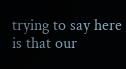trying to say here is that our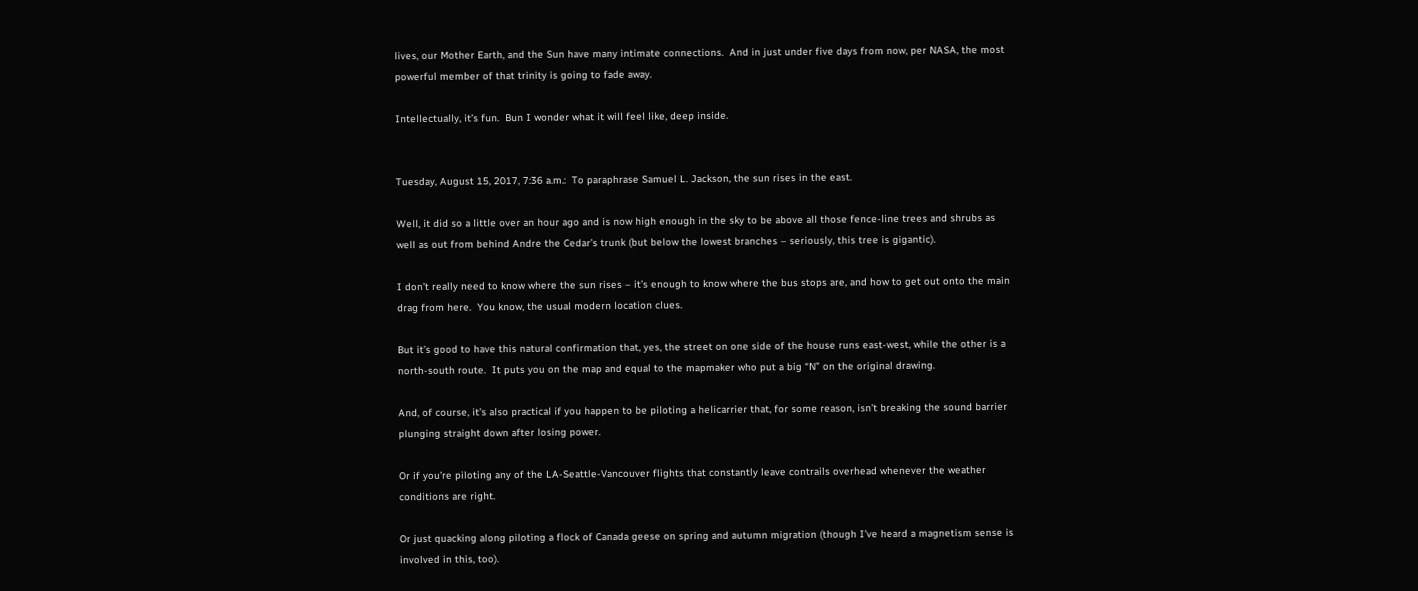lives, our Mother Earth, and the Sun have many intimate connections.  And in just under five days from now, per NASA, the most powerful member of that trinity is going to fade away.

Intellectually, it’s fun.  Bun I wonder what it will feel like, deep inside.


Tuesday, August 15, 2017, 7:36 a.m.:  To paraphrase Samuel L. Jackson, the sun rises in the east.

Well, it did so a little over an hour ago and is now high enough in the sky to be above all those fence-line trees and shrubs as well as out from behind Andre the Cedar’s trunk (but below the lowest branches – seriously, this tree is gigantic).

I don’t really need to know where the sun rises – it’s enough to know where the bus stops are, and how to get out onto the main drag from here.  You know, the usual modern location clues.

But it’s good to have this natural confirmation that, yes, the street on one side of the house runs east-west, while the other is a north-south route.  It puts you on the map and equal to the mapmaker who put a big “N” on the original drawing.

And, of course, it’s also practical if you happen to be piloting a helicarrier that, for some reason, isn’t breaking the sound barrier plunging straight down after losing power.

Or if you’re piloting any of the LA-Seattle-Vancouver flights that constantly leave contrails overhead whenever the weather conditions are right.

Or just quacking along piloting a flock of Canada geese on spring and autumn migration (though I’ve heard a magnetism sense is involved in this, too).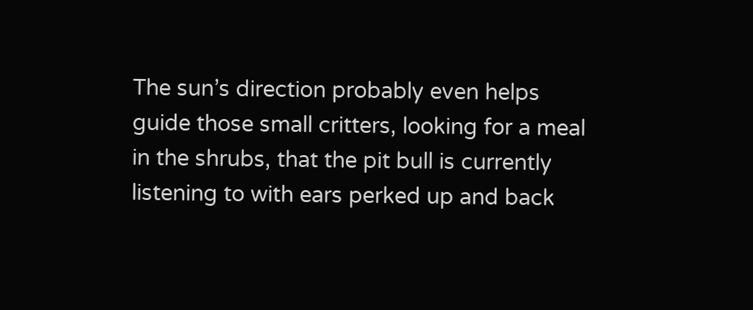The sun’s direction probably even helps guide those small critters, looking for a meal in the shrubs, that the pit bull is currently listening to with ears perked up and back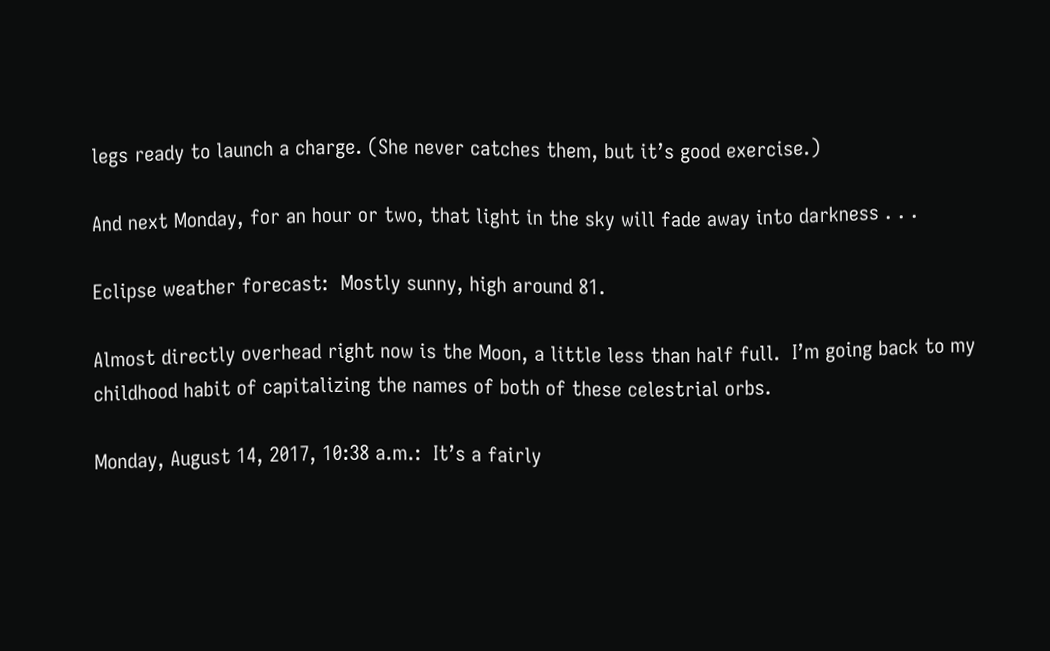legs ready to launch a charge. (She never catches them, but it’s good exercise.)

And next Monday, for an hour or two, that light in the sky will fade away into darkness . . .

Eclipse weather forecast:  Mostly sunny, high around 81.

Almost directly overhead right now is the Moon, a little less than half full.  I’m going back to my childhood habit of capitalizing the names of both of these celestrial orbs.

Monday, August 14, 2017, 10:38 a.m.:  It’s a fairly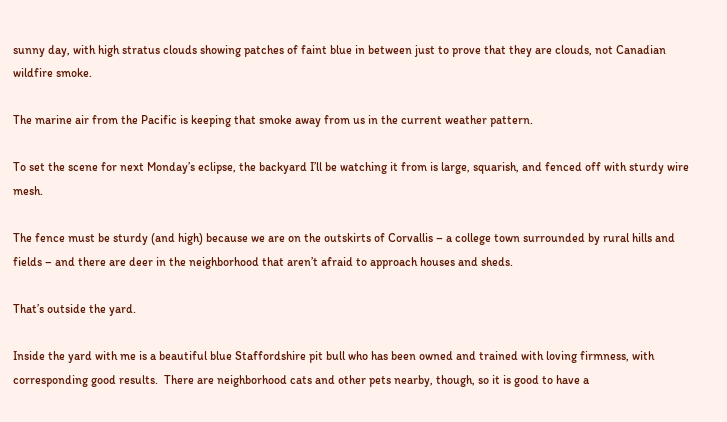sunny day, with high stratus clouds showing patches of faint blue in between just to prove that they are clouds, not Canadian wildfire smoke.

The marine air from the Pacific is keeping that smoke away from us in the current weather pattern.

To set the scene for next Monday’s eclipse, the backyard I’ll be watching it from is large, squarish, and fenced off with sturdy wire mesh.

The fence must be sturdy (and high) because we are on the outskirts of Corvallis – a college town surrounded by rural hills and fields – and there are deer in the neighborhood that aren’t afraid to approach houses and sheds.

That’s outside the yard.

Inside the yard with me is a beautiful blue Staffordshire pit bull who has been owned and trained with loving firmness, with corresponding good results.  There are neighborhood cats and other pets nearby, though, so it is good to have a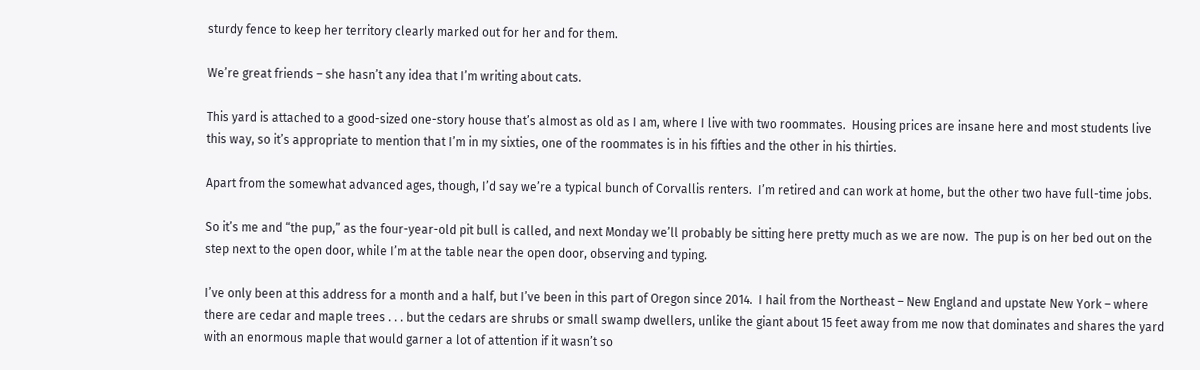sturdy fence to keep her territory clearly marked out for her and for them.

We’re great friends – she hasn’t any idea that I’m writing about cats.

This yard is attached to a good-sized one-story house that’s almost as old as I am, where I live with two roommates.  Housing prices are insane here and most students live this way, so it’s appropriate to mention that I’m in my sixties, one of the roommates is in his fifties and the other in his thirties.

Apart from the somewhat advanced ages, though, I’d say we’re a typical bunch of Corvallis renters.  I’m retired and can work at home, but the other two have full-time jobs.

So it’s me and “the pup,” as the four-year-old pit bull is called, and next Monday we’ll probably be sitting here pretty much as we are now.  The pup is on her bed out on the step next to the open door, while I’m at the table near the open door, observing and typing.

I’ve only been at this address for a month and a half, but I’ve been in this part of Oregon since 2014.  I hail from the Northeast – New England and upstate New York – where there are cedar and maple trees . . . but the cedars are shrubs or small swamp dwellers, unlike the giant about 15 feet away from me now that dominates and shares the yard with an enormous maple that would garner a lot of attention if it wasn’t so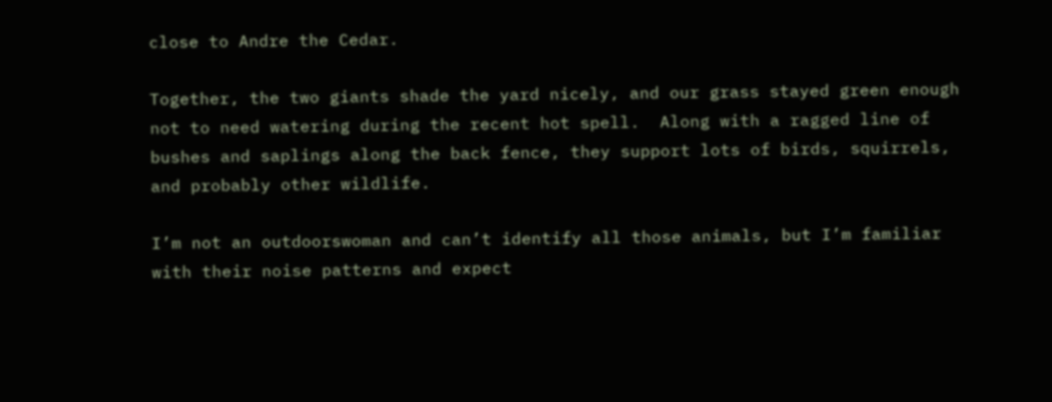close to Andre the Cedar.

Together, the two giants shade the yard nicely, and our grass stayed green enough not to need watering during the recent hot spell.  Along with a ragged line of bushes and saplings along the back fence, they support lots of birds, squirrels, and probably other wildlife.

I’m not an outdoorswoman and can’t identify all those animals, but I’m familiar with their noise patterns and expect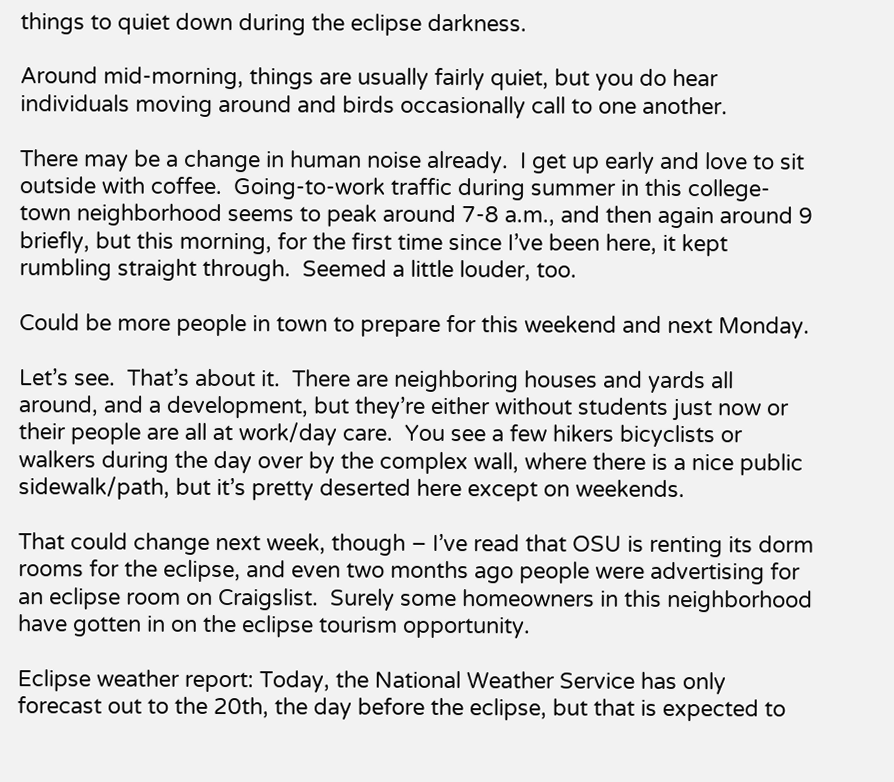things to quiet down during the eclipse darkness.

Around mid-morning, things are usually fairly quiet, but you do hear individuals moving around and birds occasionally call to one another.

There may be a change in human noise already.  I get up early and love to sit outside with coffee.  Going-to-work traffic during summer in this college-town neighborhood seems to peak around 7-8 a.m., and then again around 9 briefly, but this morning, for the first time since I’ve been here, it kept rumbling straight through.  Seemed a little louder, too.

Could be more people in town to prepare for this weekend and next Monday.

Let’s see.  That’s about it.  There are neighboring houses and yards all around, and a development, but they’re either without students just now or their people are all at work/day care.  You see a few hikers bicyclists or walkers during the day over by the complex wall, where there is a nice public sidewalk/path, but it’s pretty deserted here except on weekends.

That could change next week, though – I’ve read that OSU is renting its dorm rooms for the eclipse, and even two months ago people were advertising for an eclipse room on Craigslist.  Surely some homeowners in this neighborhood have gotten in on the eclipse tourism opportunity.

Eclipse weather report: Today, the National Weather Service has only forecast out to the 20th, the day before the eclipse, but that is expected to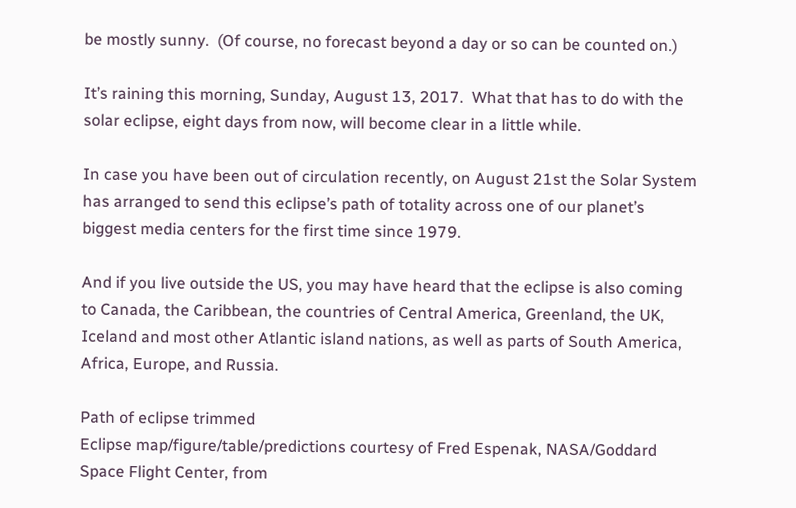be mostly sunny.  (Of course, no forecast beyond a day or so can be counted on.)

It’s raining this morning, Sunday, August 13, 2017.  What that has to do with the solar eclipse, eight days from now, will become clear in a little while.

In case you have been out of circulation recently, on August 21st the Solar System has arranged to send this eclipse’s path of totality across one of our planet’s biggest media centers for the first time since 1979.

And if you live outside the US, you may have heard that the eclipse is also coming to Canada, the Caribbean, the countries of Central America, Greenland, the UK, Iceland and most other Atlantic island nations, as well as parts of South America, Africa, Europe, and Russia.

Path of eclipse trimmed
Eclipse map/figure/table/predictions courtesy of Fred Espenak, NASA/Goddard Space Flight Center, from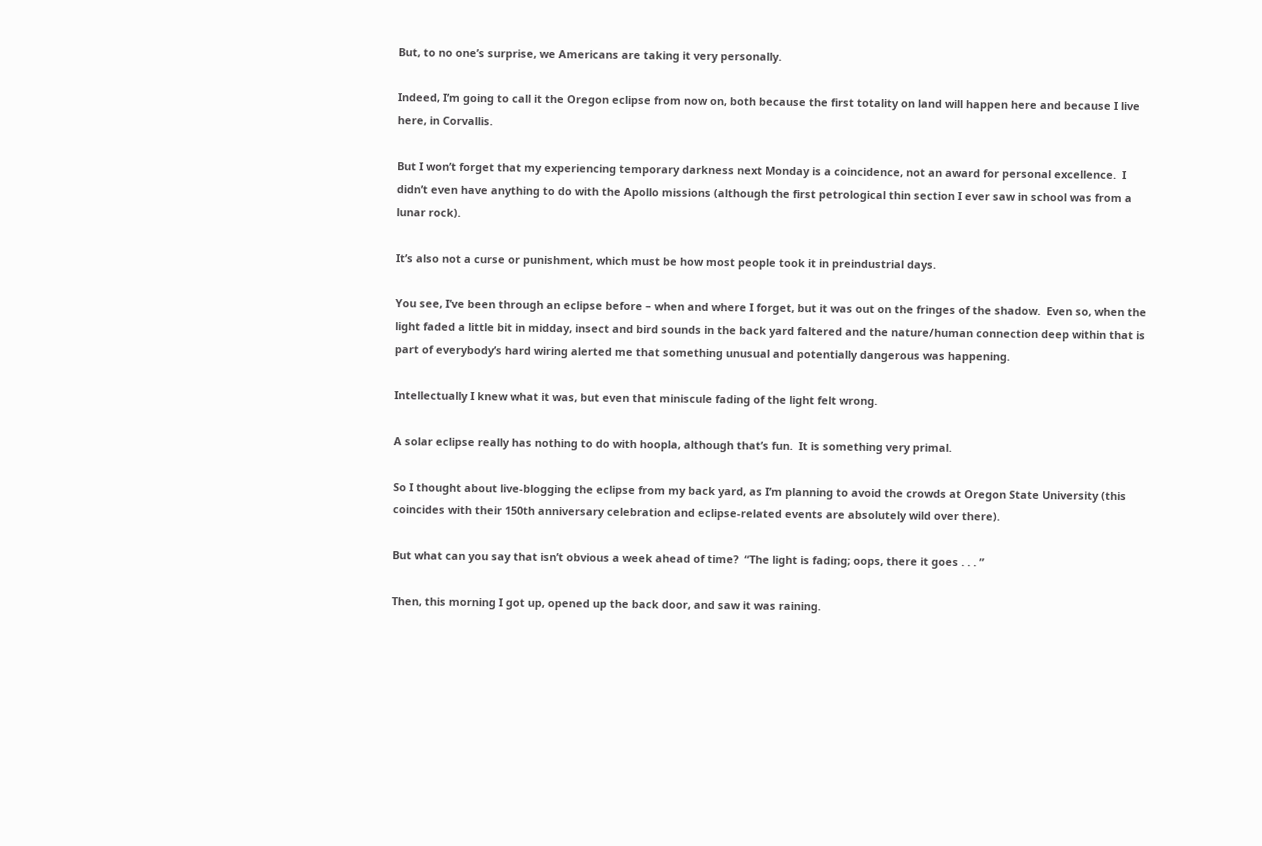But, to no one’s surprise, we Americans are taking it very personally.

Indeed, I’m going to call it the Oregon eclipse from now on, both because the first totality on land will happen here and because I live here, in Corvallis.

But I won’t forget that my experiencing temporary darkness next Monday is a coincidence, not an award for personal excellence.  I didn’t even have anything to do with the Apollo missions (although the first petrological thin section I ever saw in school was from a lunar rock).

It’s also not a curse or punishment, which must be how most people took it in preindustrial days.

You see, I’ve been through an eclipse before – when and where I forget, but it was out on the fringes of the shadow.  Even so, when the light faded a little bit in midday, insect and bird sounds in the back yard faltered and the nature/human connection deep within that is part of everybody’s hard wiring alerted me that something unusual and potentially dangerous was happening.

Intellectually I knew what it was, but even that miniscule fading of the light felt wrong.

A solar eclipse really has nothing to do with hoopla, although that’s fun.  It is something very primal.

So I thought about live-blogging the eclipse from my back yard, as I’m planning to avoid the crowds at Oregon State University (this coincides with their 150th anniversary celebration and eclipse-related events are absolutely wild over there).

But what can you say that isn’t obvious a week ahead of time?  “The light is fading; oops, there it goes . . . ”

Then, this morning I got up, opened up the back door, and saw it was raining.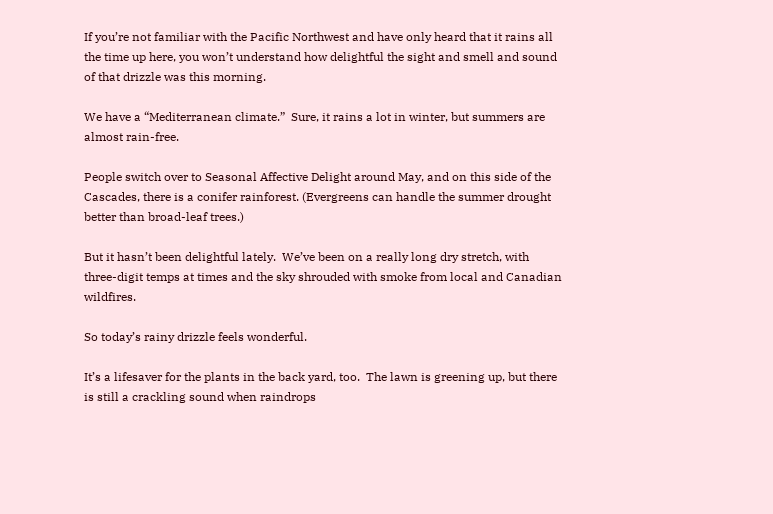If you’re not familiar with the Pacific Northwest and have only heard that it rains all the time up here, you won’t understand how delightful the sight and smell and sound of that drizzle was this morning.

We have a “Mediterranean climate.”  Sure, it rains a lot in winter, but summers are almost rain-free.

People switch over to Seasonal Affective Delight around May, and on this side of the Cascades, there is a conifer rainforest. (Evergreens can handle the summer drought better than broad-leaf trees.)

But it hasn’t been delightful lately.  We’ve been on a really long dry stretch, with three-digit temps at times and the sky shrouded with smoke from local and Canadian wildfires.

So today’s rainy drizzle feels wonderful.

It’s a lifesaver for the plants in the back yard, too.  The lawn is greening up, but there is still a crackling sound when raindrops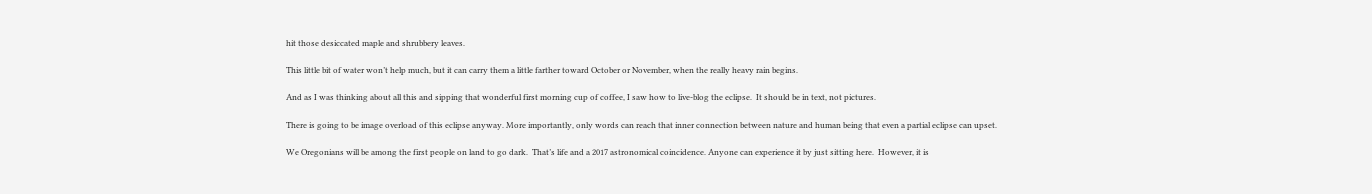hit those desiccated maple and shrubbery leaves.

This little bit of water won’t help much, but it can carry them a little farther toward October or November, when the really heavy rain begins.

And as I was thinking about all this and sipping that wonderful first morning cup of coffee, I saw how to live-blog the eclipse.  It should be in text, not pictures.

There is going to be image overload of this eclipse anyway. More importantly, only words can reach that inner connection between nature and human being that even a partial eclipse can upset.

We Oregonians will be among the first people on land to go dark.  That’s life and a 2017 astronomical coincidence. Anyone can experience it by just sitting here.  However, it is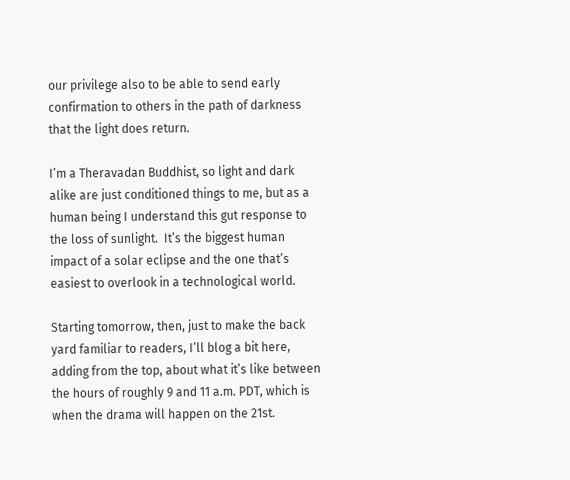our privilege also to be able to send early confirmation to others in the path of darkness that the light does return.

I’m a Theravadan Buddhist, so light and dark alike are just conditioned things to me, but as a human being I understand this gut response to the loss of sunlight.  It’s the biggest human impact of a solar eclipse and the one that’s easiest to overlook in a technological world.

Starting tomorrow, then, just to make the back yard familiar to readers, I’ll blog a bit here, adding from the top, about what it’s like between the hours of roughly 9 and 11 a.m. PDT, which is when the drama will happen on the 21st.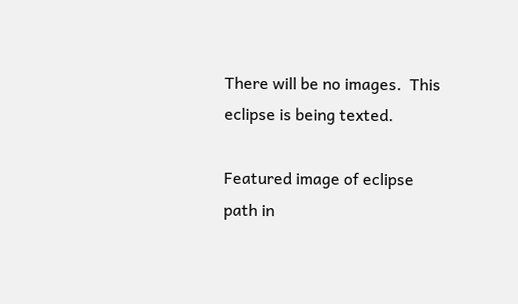There will be no images.  This eclipse is being texted.

Featured image of eclipse path in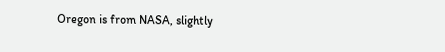Oregon is from NASA, slightly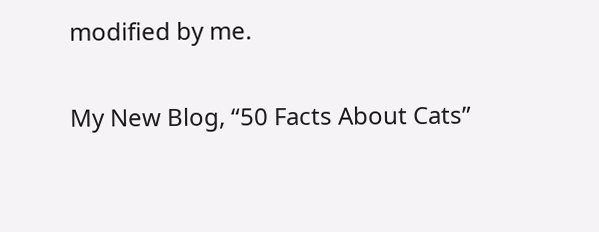modified by me.

My New Blog, “50 Facts About Cats”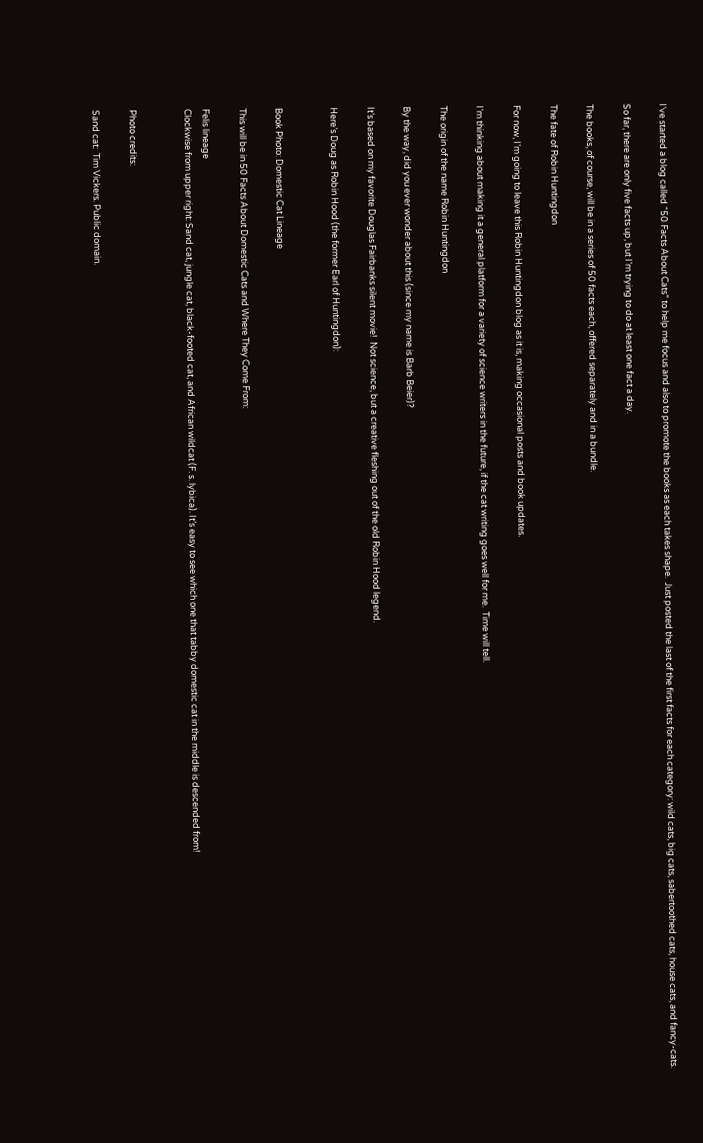I’ve started a blog called “50 Facts About Cats” to help me focus and also to promote the books as each takes shape.  Just posted the last of the first facts for each category: wild cats, big cats, sabertoothed cats, house cats, and fancy-cats.

So far, there are only five facts up, but I’m trying to do at least one fact a day.

The books, of course, will be in a series of 50 facts each, offered separately and in a bundle.

The fate of Robin Huntingdon

For now, I’m going to leave this Robin Huntingdon blog as it is, making occasional posts and book updates.

I’m thinking about making it a general platform for a variety of science writers in the future, if the cat writing goes well for me.  Time will tell.

The origin of the name Robin Huntingdon

By the way, did you ever wonder about this (since my name is Barb Beier)?

It’s based on my favorite Douglas Fairbanks silent movie!  Not science, but a creative fleshing out of the old Robin Hood legend.

Here’s Doug as Robin Hood (the former Earl of Huntingdon):


Book Photo: Domestic Cat Lineage

This will be in 50 Facts About Domestic Cats and Where They Come From:

Felis lineage
Clockwise from upper right: Sand cat, jungle cat, black-footed cat, and African wildcat (F. s. lybica). It’s easy to see which one that tabby domestic cat in the middle is descended from!


Photo credits:

Sand cat:  Tim Vickers. Public domain.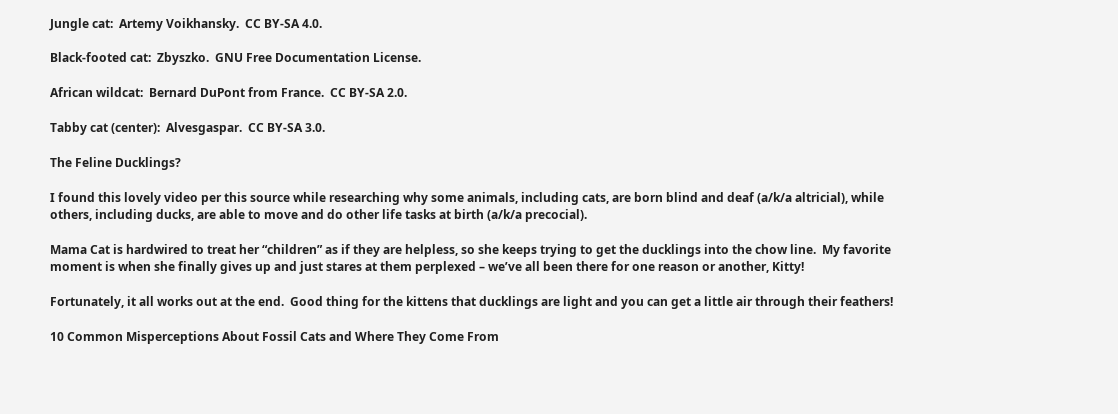Jungle cat:  Artemy Voikhansky.  CC BY-SA 4.0.

Black-footed cat:  Zbyszko.  GNU Free Documentation License.

African wildcat:  Bernard DuPont from France.  CC BY-SA 2.0.

Tabby cat (center):  Alvesgaspar.  CC BY-SA 3.0.

The Feline Ducklings?

I found this lovely video per this source while researching why some animals, including cats, are born blind and deaf (a/k/a altricial), while others, including ducks, are able to move and do other life tasks at birth (a/k/a precocial).

Mama Cat is hardwired to treat her “children” as if they are helpless, so she keeps trying to get the ducklings into the chow line.  My favorite moment is when she finally gives up and just stares at them perplexed – we’ve all been there for one reason or another, Kitty!

Fortunately, it all works out at the end.  Good thing for the kittens that ducklings are light and you can get a little air through their feathers!

10 Common Misperceptions About Fossil Cats and Where They Come From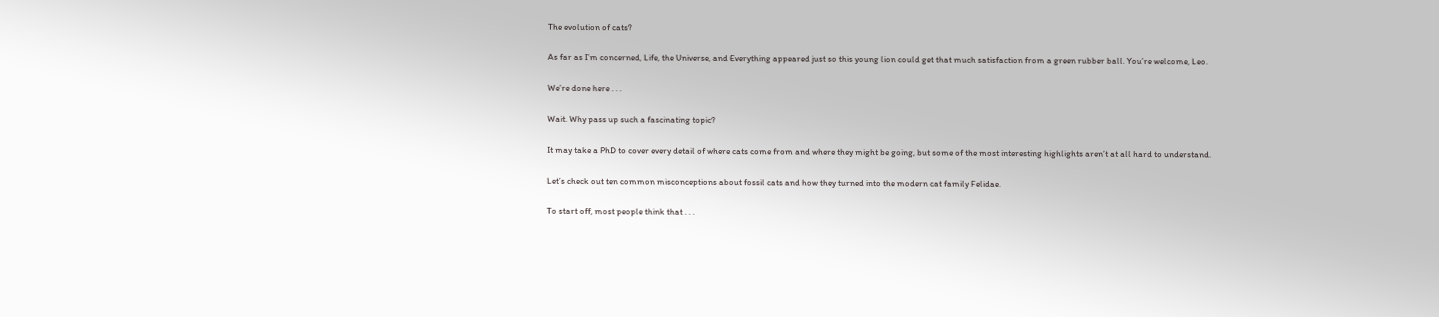The evolution of cats?

As far as I’m concerned, Life, the Universe, and Everything appeared just so this young lion could get that much satisfaction from a green rubber ball. You’re welcome, Leo.

We’re done here . . .

Wait. Why pass up such a fascinating topic?

It may take a PhD to cover every detail of where cats come from and where they might be going, but some of the most interesting highlights aren’t at all hard to understand.

Let’s check out ten common misconceptions about fossil cats and how they turned into the modern cat family Felidae.

To start off, most people think that . . .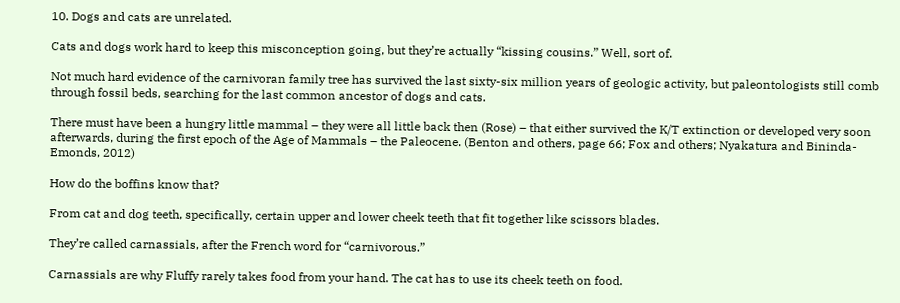10. Dogs and cats are unrelated.

Cats and dogs work hard to keep this misconception going, but they’re actually “kissing cousins.” Well, sort of.

Not much hard evidence of the carnivoran family tree has survived the last sixty-six million years of geologic activity, but paleontologists still comb through fossil beds, searching for the last common ancestor of dogs and cats.

There must have been a hungry little mammal – they were all little back then (Rose) – that either survived the K/T extinction or developed very soon afterwards, during the first epoch of the Age of Mammals – the Paleocene. (Benton and others, page 66; Fox and others; Nyakatura and Bininda-Emonds, 2012)

How do the boffins know that?

From cat and dog teeth, specifically, certain upper and lower cheek teeth that fit together like scissors blades.

They’re called carnassials, after the French word for “carnivorous.”

Carnassials are why Fluffy rarely takes food from your hand. The cat has to use its cheek teeth on food.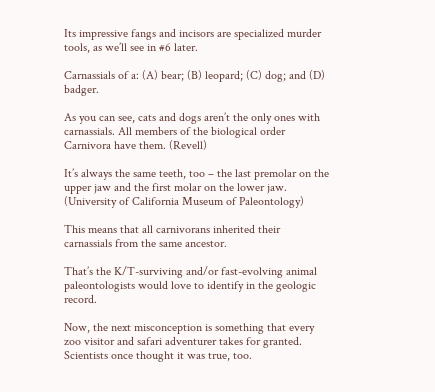Its impressive fangs and incisors are specialized murder tools, as we’ll see in #6 later.

Carnassials of a: (A) bear; (B) leopard; (C) dog; and (D) badger.

As you can see, cats and dogs aren’t the only ones with carnassials. All members of the biological order Carnivora have them. (Revell)

It’s always the same teeth, too – the last premolar on the upper jaw and the first molar on the lower jaw. (University of California Museum of Paleontology)

This means that all carnivorans inherited their carnassials from the same ancestor.

That’s the K/T-surviving and/or fast-evolving animal paleontologists would love to identify in the geologic record.

Now, the next misconception is something that every zoo visitor and safari adventurer takes for granted. Scientists once thought it was true, too.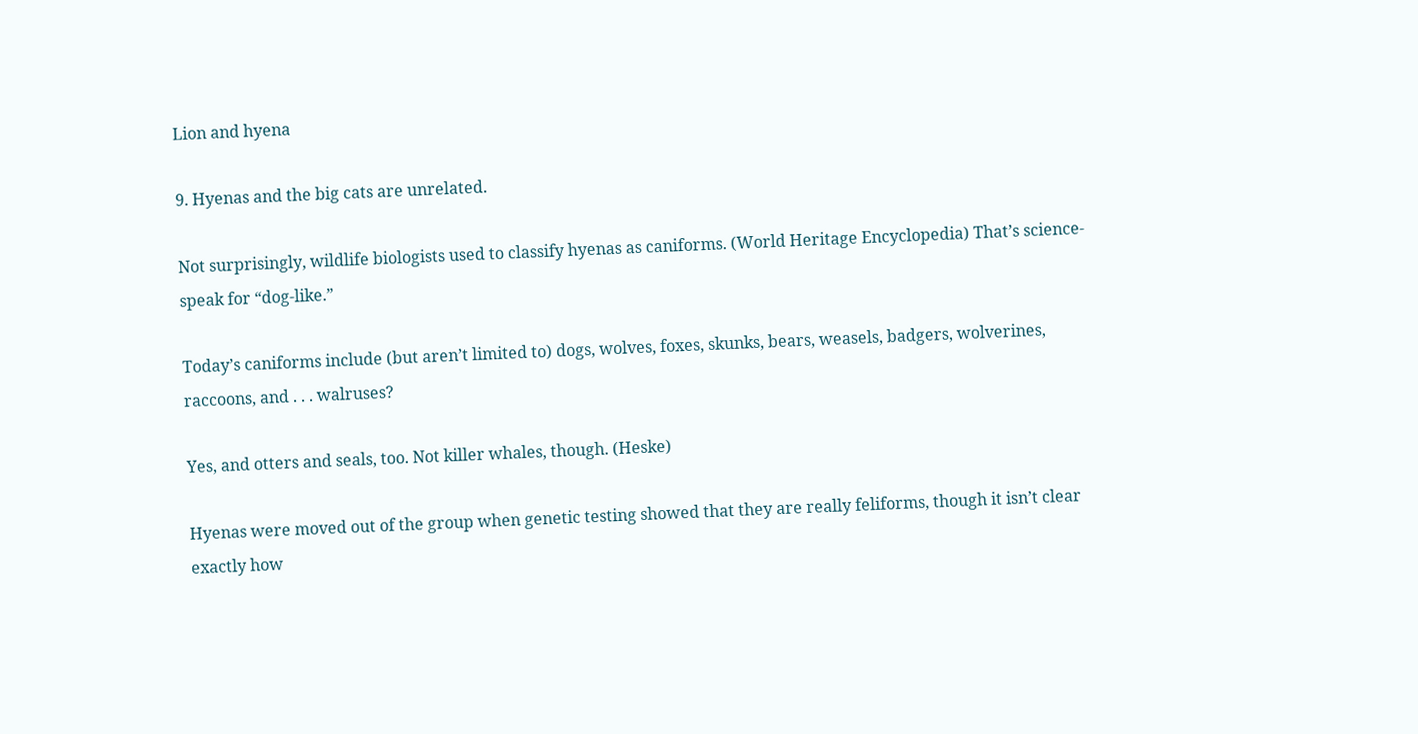Lion and hyena

9. Hyenas and the big cats are unrelated.

Not surprisingly, wildlife biologists used to classify hyenas as caniforms. (World Heritage Encyclopedia) That’s science-speak for “dog-like.”

Today’s caniforms include (but aren’t limited to) dogs, wolves, foxes, skunks, bears, weasels, badgers, wolverines, raccoons, and . . . walruses?

Yes, and otters and seals, too. Not killer whales, though. (Heske)

Hyenas were moved out of the group when genetic testing showed that they are really feliforms, though it isn’t clear exactly how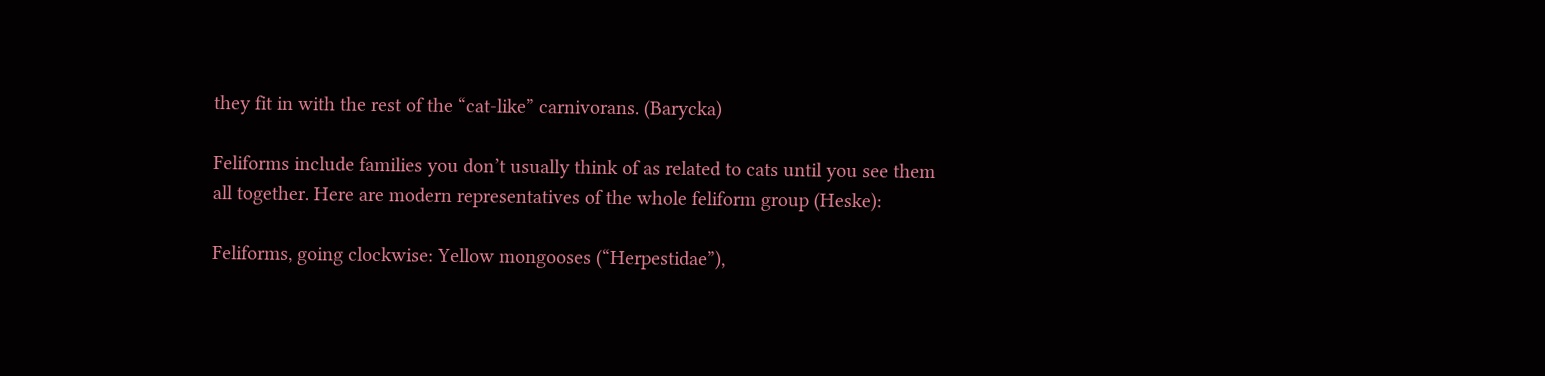they fit in with the rest of the “cat-like” carnivorans. (Barycka)

Feliforms include families you don’t usually think of as related to cats until you see them all together. Here are modern representatives of the whole feliform group (Heske):

Feliforms, going clockwise: Yellow mongooses (“Herpestidae”),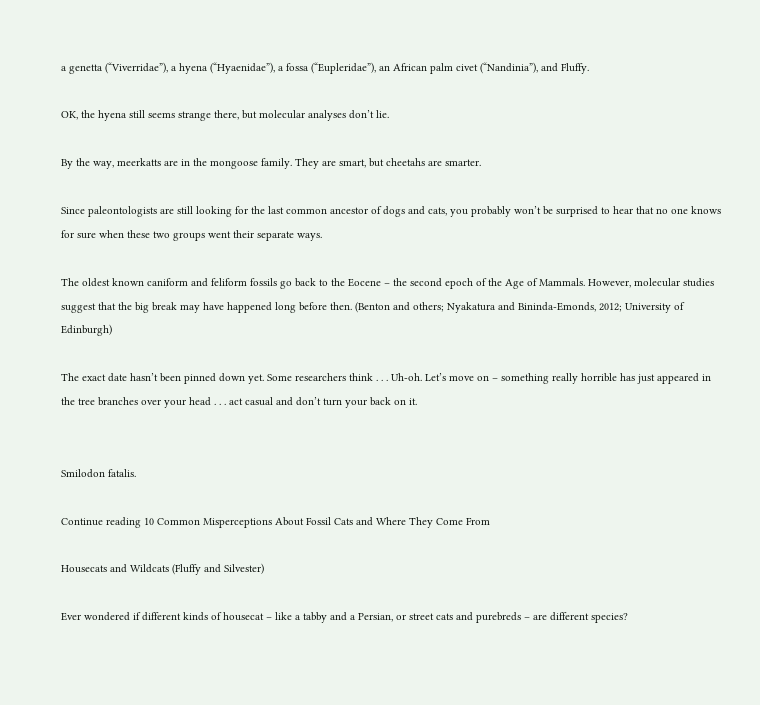a genetta (“Viverridae”), a hyena (“Hyaenidae”), a fossa (“Eupleridae”), an African palm civet (“Nandinia”), and Fluffy.

OK, the hyena still seems strange there, but molecular analyses don’t lie.

By the way, meerkatts are in the mongoose family. They are smart, but cheetahs are smarter.

Since paleontologists are still looking for the last common ancestor of dogs and cats, you probably won’t be surprised to hear that no one knows for sure when these two groups went their separate ways.

The oldest known caniform and feliform fossils go back to the Eocene – the second epoch of the Age of Mammals. However, molecular studies suggest that the big break may have happened long before then. (Benton and others; Nyakatura and Bininda-Emonds, 2012; University of Edinburgh)

The exact date hasn’t been pinned down yet. Some researchers think . . . Uh-oh. Let’s move on – something really horrible has just appeared in the tree branches over your head . . . act casual and don’t turn your back on it.


Smilodon fatalis.

Continue reading 10 Common Misperceptions About Fossil Cats and Where They Come From

Housecats and Wildcats (Fluffy and Silvester)

Ever wondered if different kinds of housecat – like a tabby and a Persian, or street cats and purebreds – are different species?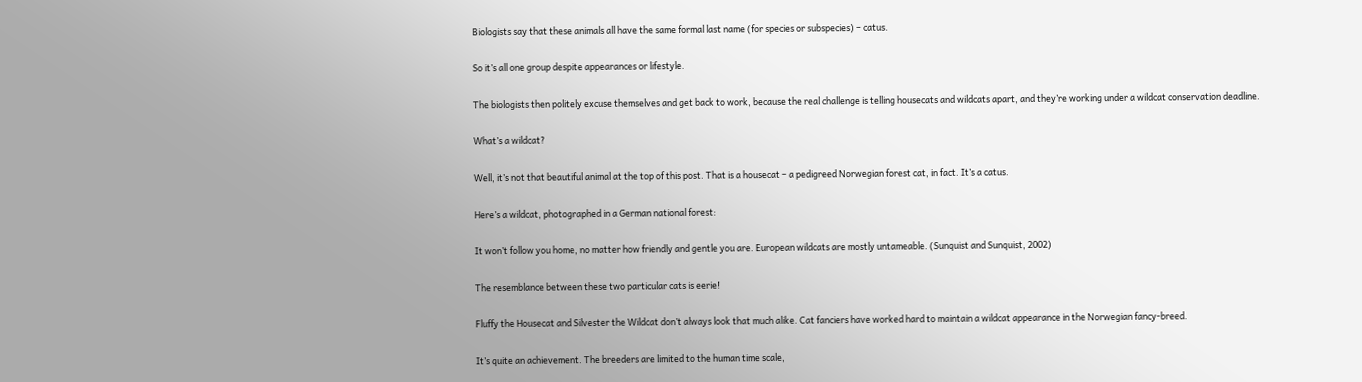Biologists say that these animals all have the same formal last name (for species or subspecies) – catus.

So it’s all one group despite appearances or lifestyle.

The biologists then politely excuse themselves and get back to work, because the real challenge is telling housecats and wildcats apart, and they’re working under a wildcat conservation deadline.

What’s a wildcat?

Well, it’s not that beautiful animal at the top of this post. That is a housecat – a pedigreed Norwegian forest cat, in fact. It’s a catus.

Here’s a wildcat, photographed in a German national forest:

It won’t follow you home, no matter how friendly and gentle you are. European wildcats are mostly untameable. (Sunquist and Sunquist, 2002)

The resemblance between these two particular cats is eerie!

Fluffy the Housecat and Silvester the Wildcat don’t always look that much alike. Cat fanciers have worked hard to maintain a wildcat appearance in the Norwegian fancy-breed.

It’s quite an achievement. The breeders are limited to the human time scale,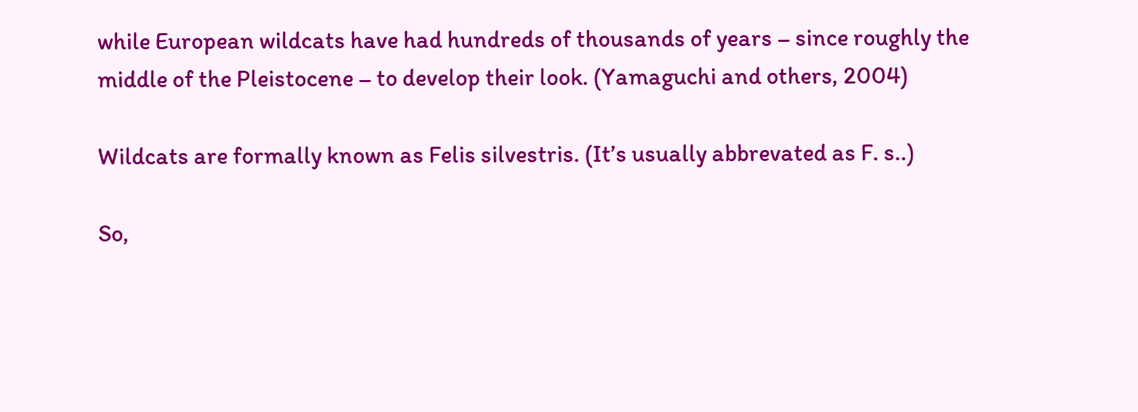while European wildcats have had hundreds of thousands of years – since roughly the middle of the Pleistocene – to develop their look. (Yamaguchi and others, 2004)

Wildcats are formally known as Felis silvestris. (It’s usually abbrevated as F. s..)

So,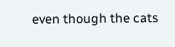even though the cats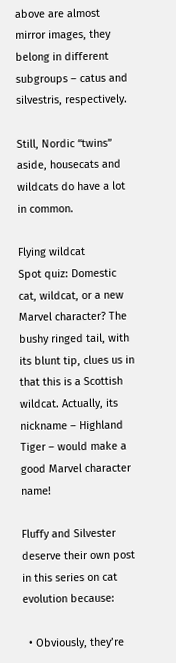above are almost mirror images, they belong in different subgroups – catus and silvestris, respectively.

Still, Nordic “twins” aside, housecats and wildcats do have a lot in common.

Flying wildcat
Spot quiz: Domestic cat, wildcat, or a new Marvel character? The bushy ringed tail, with its blunt tip, clues us in that this is a Scottish wildcat. Actually, its nickname – Highland Tiger – would make a good Marvel character name!

Fluffy and Silvester deserve their own post in this series on cat evolution because:

  • Obviously, they’re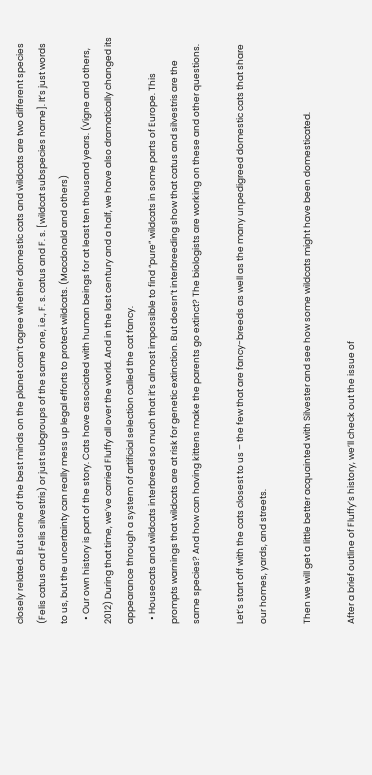closely related. But some of the best minds on the planet can’t agree whether domestic cats and wildcats are two different species (Felis catus and Felis silvestris) or just subgroups of the same one, i.e., F. s. catus and F. s. [wildcat subspecies name]. It’s just words to us, but the uncertainty can really mess up legal efforts to protect wildcats. (Macdonald and others)
  • Our own history is part of the story. Cats have associated with human beings for at least ten thousand years. (Vigne and others, 2012) During that time, we’ve carried Fluffy all over the world. And in the last century and a half, we have also dramatically changed its appearance through a system of artificial selection called the cat fancy.
  • Housecats and wildcats interbreed so much that it’s almost impossible to find “pure” wildcats in some parts of Europe. This prompts warnings that wildcats are at risk for genetic extinction. But doesn’t interbreeding show that catus and silvestris are the same species? And how can having kittens make the parents go extinct? The biologists are working on these and other questions.

Let’s start off with the cats closest to us – the few that are fancy-breeds as well as the many unpedigreed domestic cats that share our homes, yards, and streets.

Then we will get a little better acquainted with Silvester and see how some wildcats might have been domesticated.

After a brief outline of Fluffy’s history, we’ll check out the issue of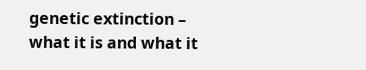genetic extinction – what it is and what it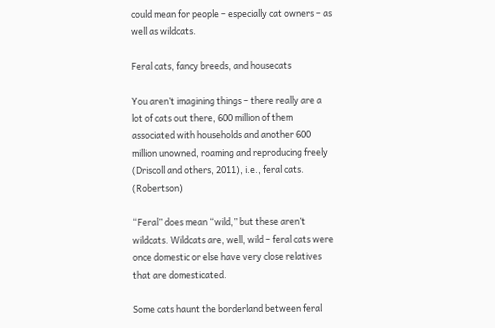could mean for people – especially cat owners – as well as wildcats.

Feral cats, fancy breeds, and housecats

You aren’t imagining things – there really are a lot of cats out there, 600 million of them associated with households and another 600 million unowned, roaming and reproducing freely (Driscoll and others, 2011), i.e., feral cats. (Robertson)

“Feral” does mean “wild,” but these aren’t wildcats. Wildcats are, well, wild – feral cats were once domestic or else have very close relatives that are domesticated.

Some cats haunt the borderland between feral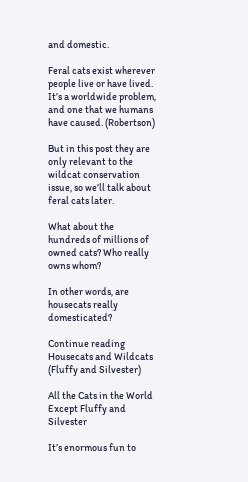and domestic.

Feral cats exist wherever people live or have lived. It’s a worldwide problem, and one that we humans have caused. (Robertson)

But in this post they are only relevant to the wildcat conservation issue, so we’ll talk about feral cats later.

What about the hundreds of millions of owned cats? Who really owns whom?

In other words, are housecats really domesticated?

Continue reading Housecats and Wildcats (Fluffy and Silvester)

All the Cats in the World Except Fluffy and Silvester

It’s enormous fun to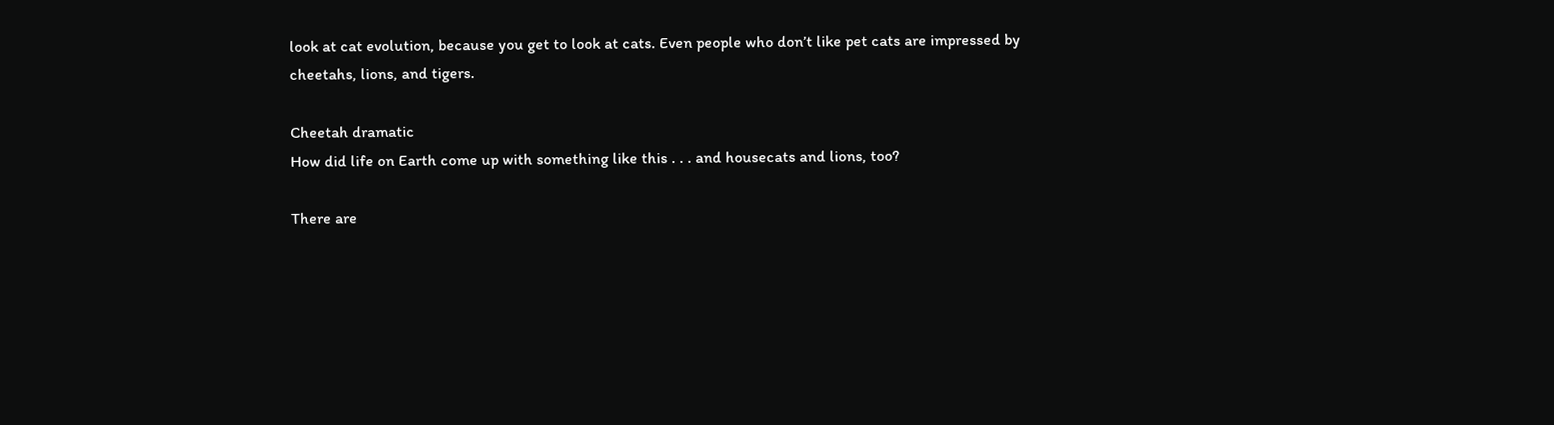look at cat evolution, because you get to look at cats. Even people who don’t like pet cats are impressed by cheetahs, lions, and tigers.

Cheetah dramatic
How did life on Earth come up with something like this . . . and housecats and lions, too?

There are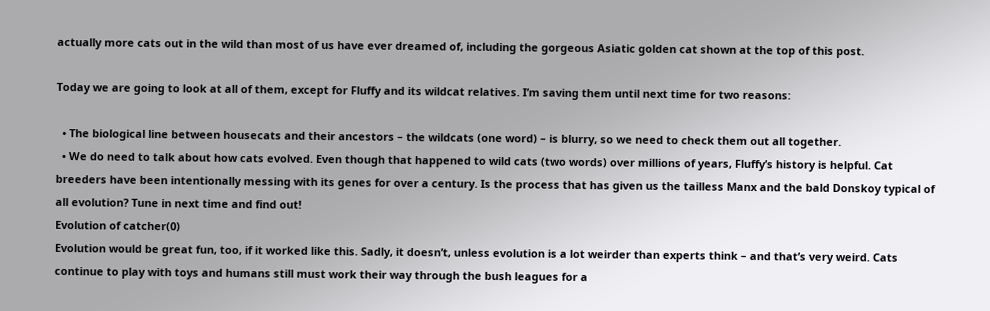actually more cats out in the wild than most of us have ever dreamed of, including the gorgeous Asiatic golden cat shown at the top of this post.

Today we are going to look at all of them, except for Fluffy and its wildcat relatives. I’m saving them until next time for two reasons:

  • The biological line between housecats and their ancestors – the wildcats (one word) – is blurry, so we need to check them out all together.
  • We do need to talk about how cats evolved. Even though that happened to wild cats (two words) over millions of years, Fluffy’s history is helpful. Cat breeders have been intentionally messing with its genes for over a century. Is the process that has given us the tailless Manx and the bald Donskoy typical of all evolution? Tune in next time and find out!
Evolution of catcher(0)
Evolution would be great fun, too, if it worked like this. Sadly, it doesn’t, unless evolution is a lot weirder than experts think – and that’s very weird. Cats continue to play with toys and humans still must work their way through the bush leagues for a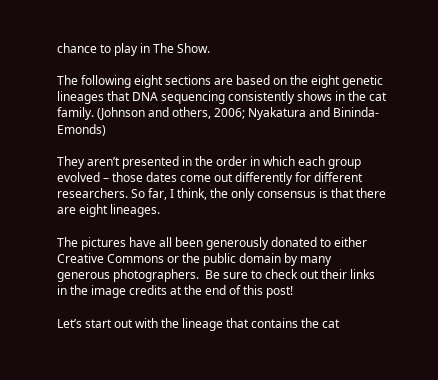chance to play in The Show.

The following eight sections are based on the eight genetic lineages that DNA sequencing consistently shows in the cat family. (Johnson and others, 2006; Nyakatura and Bininda-Emonds)

They aren’t presented in the order in which each group evolved – those dates come out differently for different researchers. So far, I think, the only consensus is that there are eight lineages.

The pictures have all been generously donated to either Creative Commons or the public domain by many generous photographers.  Be sure to check out their links in the image credits at the end of this post!

Let’s start out with the lineage that contains the cat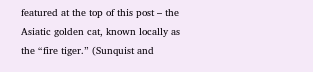featured at the top of this post – the Asiatic golden cat, known locally as the “fire tiger.” (Sunquist and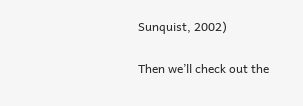Sunquist, 2002)

Then we’ll check out the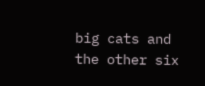big cats and the other six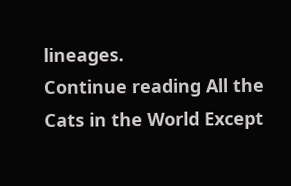lineages.
Continue reading All the Cats in the World Except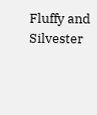Fluffy and Silvester